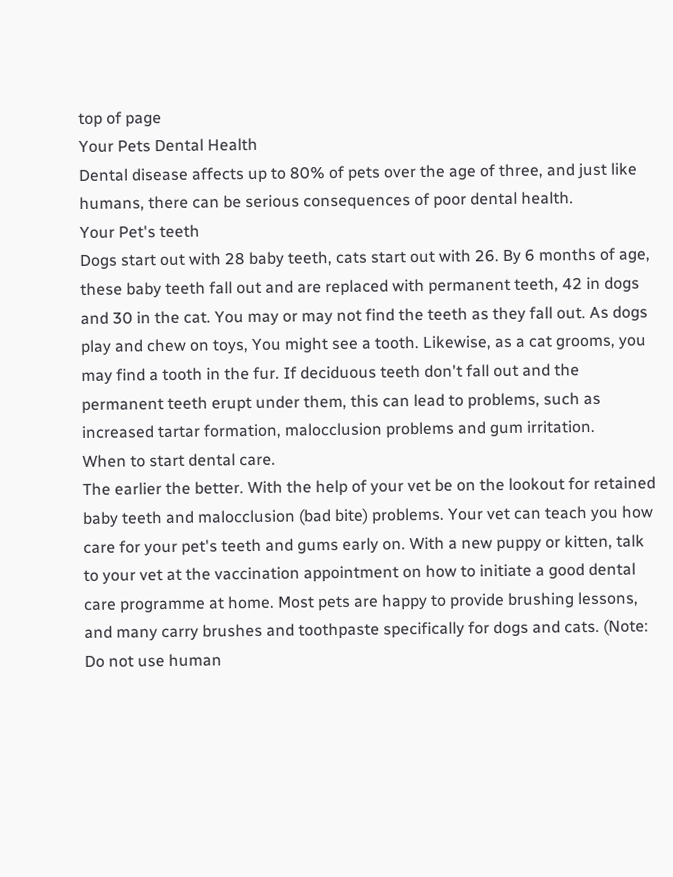top of page
Your Pets Dental Health
Dental disease affects up to 80% of pets over the age of three, and just like humans, there can be serious consequences of poor dental health.
Your Pet's teeth
Dogs start out with 28 baby teeth, cats start out with 26. By 6 months of age, these baby teeth fall out and are replaced with permanent teeth, 42 in dogs and 30 in the cat. You may or may not find the teeth as they fall out. As dogs play and chew on toys, You might see a tooth. Likewise, as a cat grooms, you may find a tooth in the fur. If deciduous teeth don't fall out and the permanent teeth erupt under them, this can lead to problems, such as increased tartar formation, malocclusion problems and gum irritation.
When to start dental care.
The earlier the better. With the help of your vet be on the lookout for retained baby teeth and malocclusion (bad bite) problems. Your vet can teach you how care for your pet's teeth and gums early on. With a new puppy or kitten, talk to your vet at the vaccination appointment on how to initiate a good dental care programme at home. Most pets are happy to provide brushing lessons, and many carry brushes and toothpaste specifically for dogs and cats. (Note: Do not use human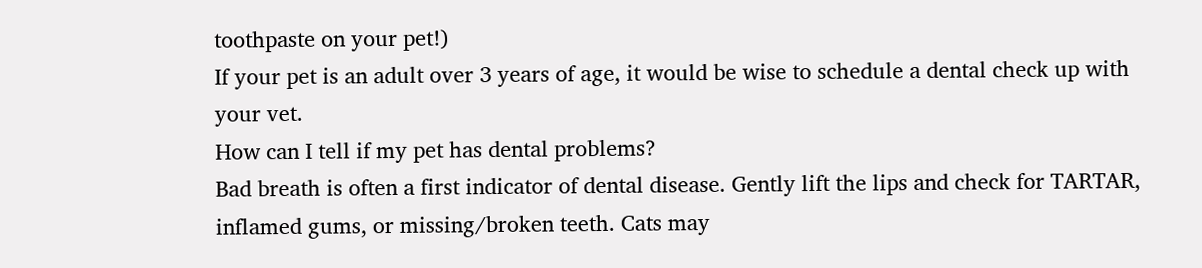toothpaste on your pet!)
If your pet is an adult over 3 years of age, it would be wise to schedule a dental check up with your vet.
How can I tell if my pet has dental problems?
Bad breath is often a first indicator of dental disease. Gently lift the lips and check for TARTAR, inflamed gums, or missing/broken teeth. Cats may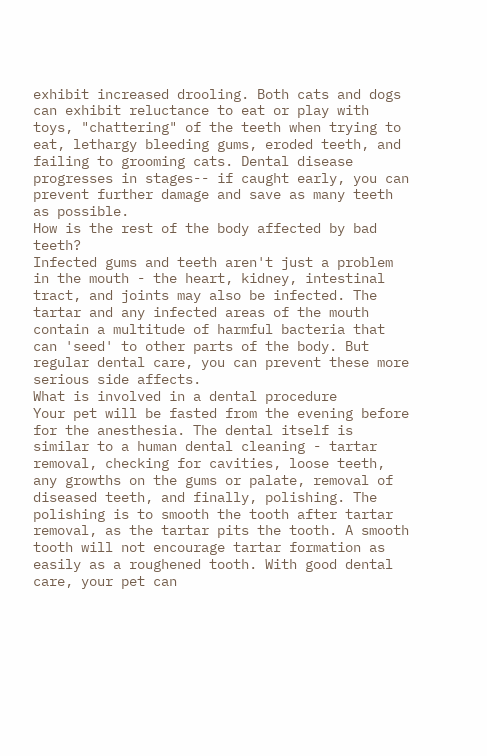exhibit increased drooling. Both cats and dogs can exhibit reluctance to eat or play with toys, "chattering" of the teeth when trying to eat, lethargy bleeding gums, eroded teeth, and failing to grooming cats. Dental disease progresses in stages-- if caught early, you can prevent further damage and save as many teeth as possible.
How is the rest of the body affected by bad teeth?
Infected gums and teeth aren't just a problem in the mouth - the heart, kidney, intestinal tract, and joints may also be infected. The tartar and any infected areas of the mouth contain a multitude of harmful bacteria that can 'seed' to other parts of the body. But regular dental care, you can prevent these more serious side affects.
What is involved in a dental procedure
Your pet will be fasted from the evening before for the anesthesia. The dental itself is similar to a human dental cleaning - tartar removal, checking for cavities, loose teeth, any growths on the gums or palate, removal of diseased teeth, and finally, polishing. The polishing is to smooth the tooth after tartar removal, as the tartar pits the tooth. A smooth tooth will not encourage tartar formation as easily as a roughened tooth. With good dental care, your pet can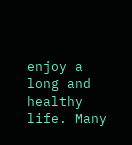enjoy a long and healthy life. Many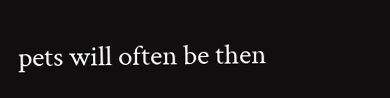pets will often be then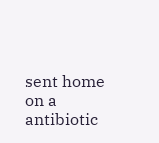sent home on a antibiotic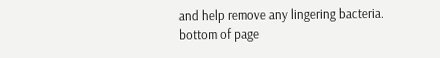and help remove any lingering bacteria.
bottom of page